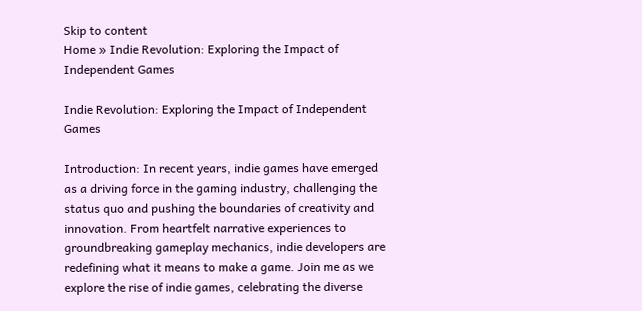Skip to content
Home » Indie Revolution: Exploring the Impact of Independent Games

Indie Revolution: Exploring the Impact of Independent Games

Introduction: In recent years, indie games have emerged as a driving force in the gaming industry, challenging the status quo and pushing the boundaries of creativity and innovation. From heartfelt narrative experiences to groundbreaking gameplay mechanics, indie developers are redefining what it means to make a game. Join me as we explore the rise of indie games, celebrating the diverse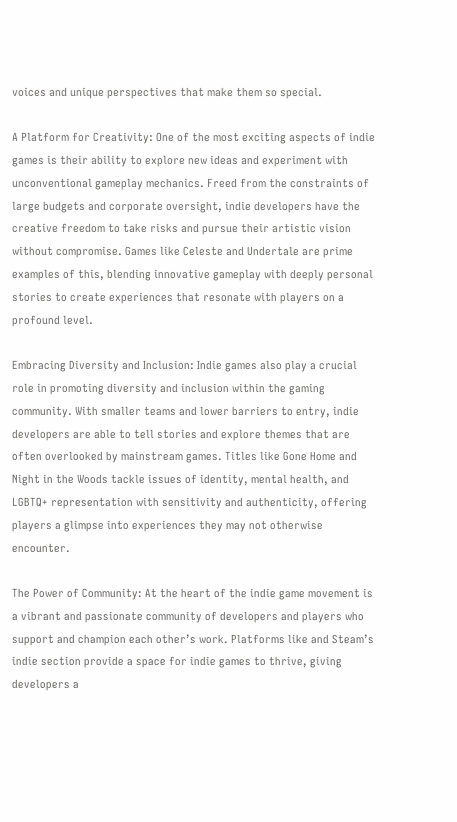voices and unique perspectives that make them so special.

A Platform for Creativity: One of the most exciting aspects of indie games is their ability to explore new ideas and experiment with unconventional gameplay mechanics. Freed from the constraints of large budgets and corporate oversight, indie developers have the creative freedom to take risks and pursue their artistic vision without compromise. Games like Celeste and Undertale are prime examples of this, blending innovative gameplay with deeply personal stories to create experiences that resonate with players on a profound level.

Embracing Diversity and Inclusion: Indie games also play a crucial role in promoting diversity and inclusion within the gaming community. With smaller teams and lower barriers to entry, indie developers are able to tell stories and explore themes that are often overlooked by mainstream games. Titles like Gone Home and Night in the Woods tackle issues of identity, mental health, and LGBTQ+ representation with sensitivity and authenticity, offering players a glimpse into experiences they may not otherwise encounter.

The Power of Community: At the heart of the indie game movement is a vibrant and passionate community of developers and players who support and champion each other’s work. Platforms like and Steam’s indie section provide a space for indie games to thrive, giving developers a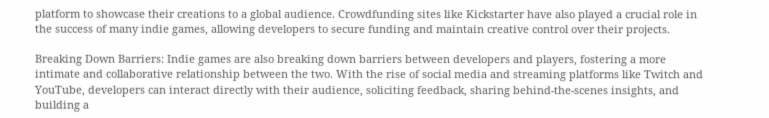platform to showcase their creations to a global audience. Crowdfunding sites like Kickstarter have also played a crucial role in the success of many indie games, allowing developers to secure funding and maintain creative control over their projects.

Breaking Down Barriers: Indie games are also breaking down barriers between developers and players, fostering a more intimate and collaborative relationship between the two. With the rise of social media and streaming platforms like Twitch and YouTube, developers can interact directly with their audience, soliciting feedback, sharing behind-the-scenes insights, and building a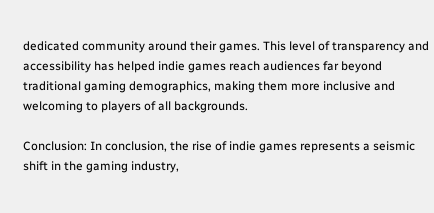dedicated community around their games. This level of transparency and accessibility has helped indie games reach audiences far beyond traditional gaming demographics, making them more inclusive and welcoming to players of all backgrounds.

Conclusion: In conclusion, the rise of indie games represents a seismic shift in the gaming industry,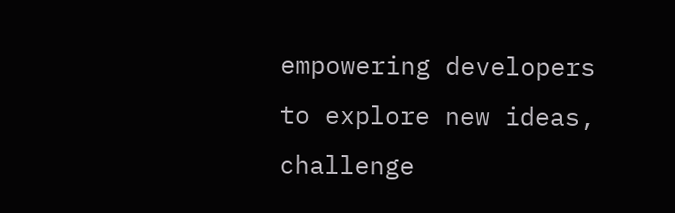empowering developers to explore new ideas, challenge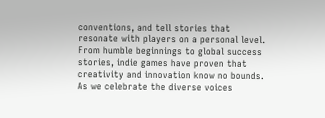conventions, and tell stories that resonate with players on a personal level. From humble beginnings to global success stories, indie games have proven that creativity and innovation know no bounds. As we celebrate the diverse voices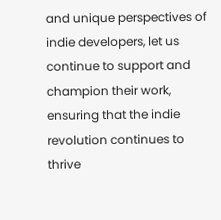and unique perspectives of indie developers, let us continue to support and champion their work, ensuring that the indie revolution continues to thrive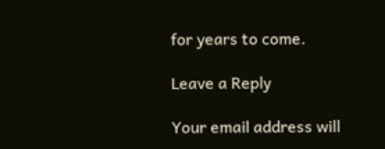for years to come.

Leave a Reply

Your email address will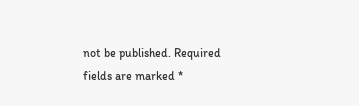not be published. Required fields are marked *